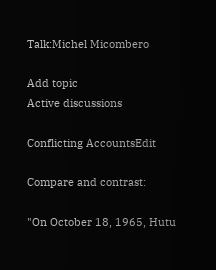Talk:Michel Micombero

Add topic
Active discussions

Conflicting AccountsEdit

Compare and contrast:

"On October 18, 1965, Hutu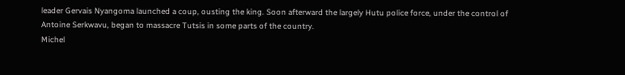leader Gervais Nyangoma launched a coup, ousting the king. Soon afterward the largely Hutu police force, under the control of Antoine Serkwavu, began to massacre Tutsis in some parts of the country.
Michel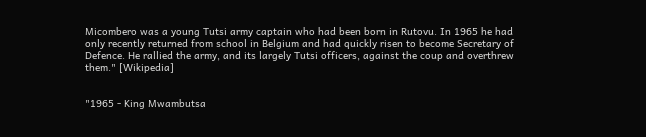Micombero was a young Tutsi army captain who had been born in Rutovu. In 1965 he had only recently returned from school in Belgium and had quickly risen to become Secretary of Defence. He rallied the army, and its largely Tutsi officers, against the coup and overthrew them." [Wikipedia]


"1965 - King Mwambutsa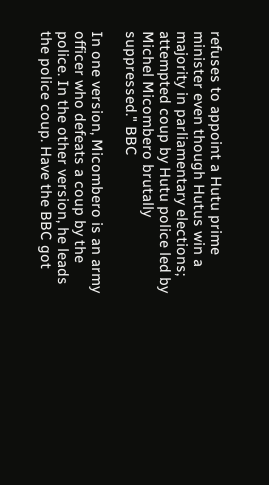refuses to appoint a Hutu prime minister even though Hutus win a majority in parliamentary elections; attempted coup by Hutu police led by Michel Micombero brutally suppressed." BBC

In one version, Micombero is an army officer who defeats a coup by the police. In the other version, he leads the police coup. Have the BBC got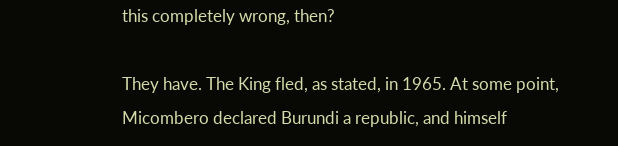this completely wrong, then?

They have. The King fled, as stated, in 1965. At some point, Micombero declared Burundi a republic, and himself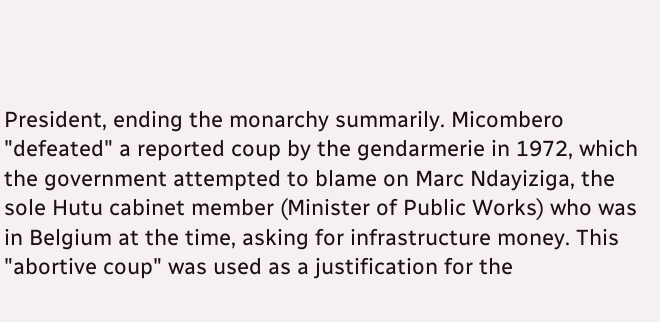President, ending the monarchy summarily. Micombero "defeated" a reported coup by the gendarmerie in 1972, which the government attempted to blame on Marc Ndayiziga, the sole Hutu cabinet member (Minister of Public Works) who was in Belgium at the time, asking for infrastructure money. This "abortive coup" was used as a justification for the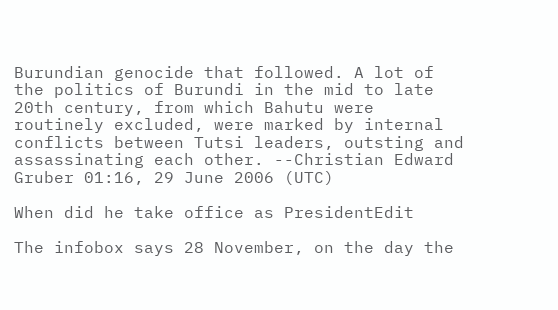Burundian genocide that followed. A lot of the politics of Burundi in the mid to late 20th century, from which Bahutu were routinely excluded, were marked by internal conflicts between Tutsi leaders, outsting and assassinating each other. --Christian Edward Gruber 01:16, 29 June 2006 (UTC)

When did he take office as PresidentEdit

The infobox says 28 November, on the day the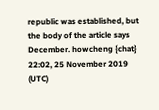republic was established, but the body of the article says December. howcheng {chat} 22:02, 25 November 2019 (UTC)